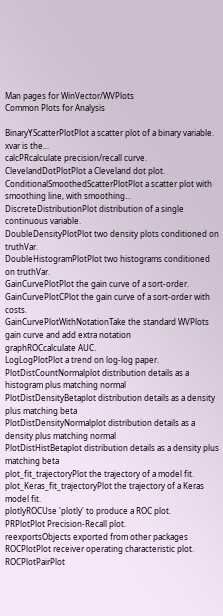Man pages for WinVector/WVPlots
Common Plots for Analysis

BinaryYScatterPlotPlot a scatter plot of a binary variable. xvar is the...
calcPRcalculate precision/recall curve.
ClevelandDotPlotPlot a Cleveland dot plot.
ConditionalSmoothedScatterPlotPlot a scatter plot with smoothing line, with smoothing...
DiscreteDistributionPlot distribution of a single continuous variable.
DoubleDensityPlotPlot two density plots conditioned on truthVar.
DoubleHistogramPlotPlot two histograms conditioned on truthVar.
GainCurvePlotPlot the gain curve of a sort-order.
GainCurvePlotCPlot the gain curve of a sort-order with costs.
GainCurvePlotWithNotationTake the standard WVPlots gain curve and add extra notation
graphROCcalculate AUC.
LogLogPlotPlot a trend on log-log paper.
PlotDistCountNormalplot distribution details as a histogram plus matching normal
PlotDistDensityBetaplot distribution details as a density plus matching beta
PlotDistDensityNormalplot distribution details as a density plus matching normal
PlotDistHistBetaplot distribution details as a density plus matching beta
plot_fit_trajectoryPlot the trajectory of a model fit.
plot_Keras_fit_trajectoryPlot the trajectory of a Keras model fit.
plotlyROCUse 'plotly' to produce a ROC plot.
PRPlotPlot Precision-Recall plot.
reexportsObjects exported from other packages
ROCPlotPlot receiver operating characteristic plot.
ROCPlotPairPlot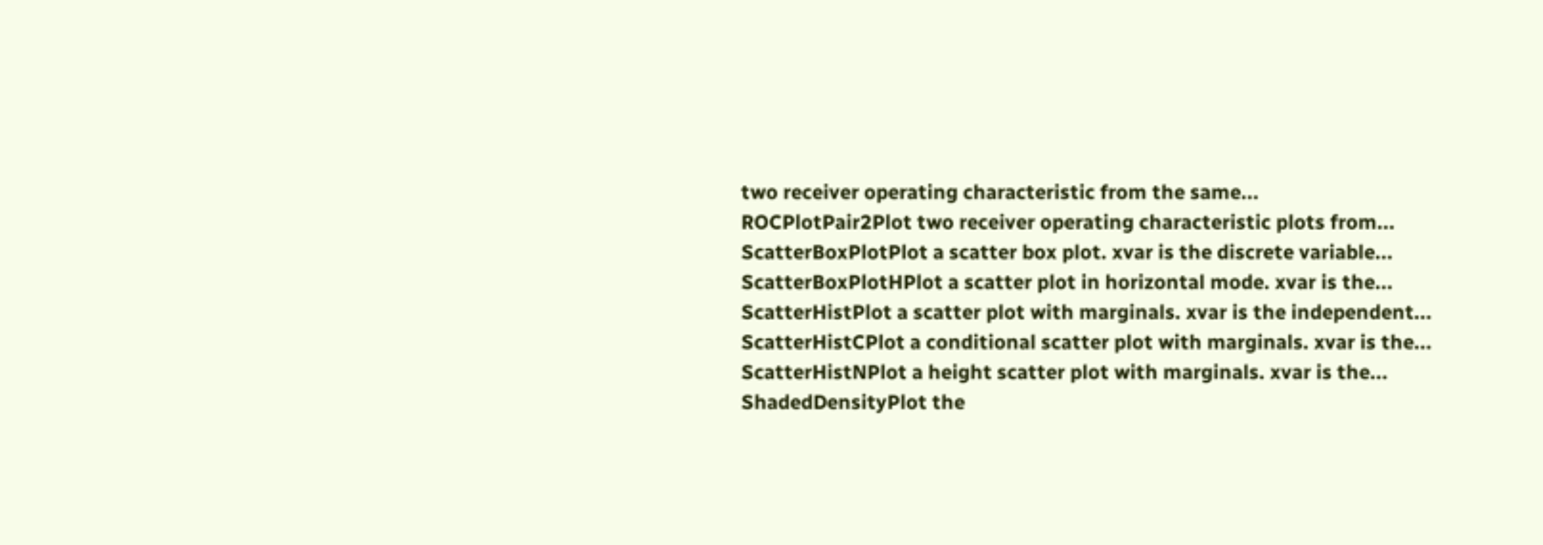two receiver operating characteristic from the same...
ROCPlotPair2Plot two receiver operating characteristic plots from...
ScatterBoxPlotPlot a scatter box plot. xvar is the discrete variable...
ScatterBoxPlotHPlot a scatter plot in horizontal mode. xvar is the...
ScatterHistPlot a scatter plot with marginals. xvar is the independent...
ScatterHistCPlot a conditional scatter plot with marginals. xvar is the...
ScatterHistNPlot a height scatter plot with marginals. xvar is the...
ShadedDensityPlot the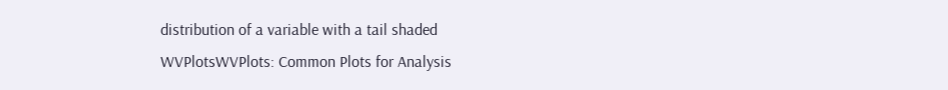distribution of a variable with a tail shaded
WVPlotsWVPlots: Common Plots for Analysis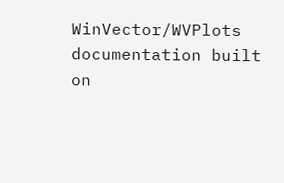WinVector/WVPlots documentation built on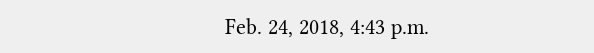Feb. 24, 2018, 4:43 p.m.